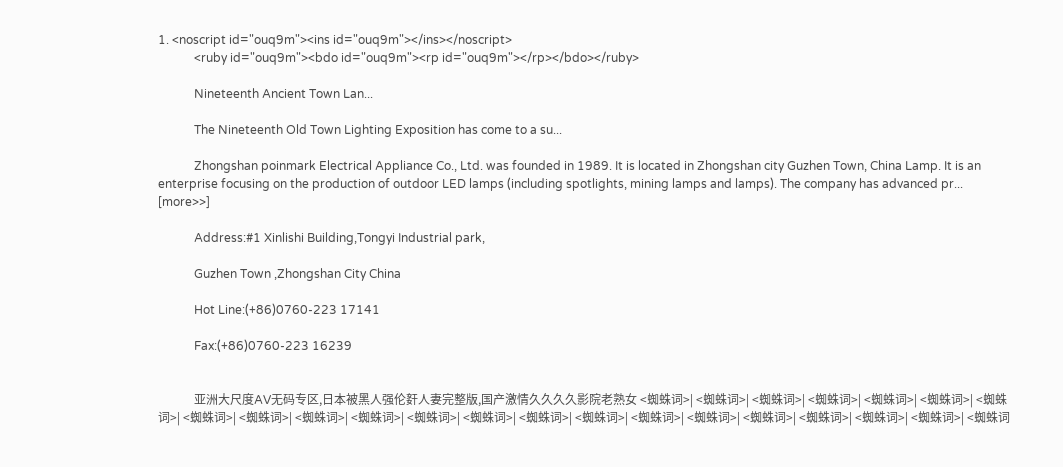1. <noscript id="ouq9m"><ins id="ouq9m"></ins></noscript>
            <ruby id="ouq9m"><bdo id="ouq9m"><rp id="ouq9m"></rp></bdo></ruby>

            Nineteenth Ancient Town Lan...

            The Nineteenth Old Town Lighting Exposition has come to a su...

            Zhongshan poinmark Electrical Appliance Co., Ltd. was founded in 1989. It is located in Zhongshan city Guzhen Town, China Lamp. It is an enterprise focusing on the production of outdoor LED lamps (including spotlights, mining lamps and lamps). The company has advanced pr... [more>>]

            Address:#1 Xinlishi Building,Tongyi Industrial park,

            Guzhen Town ,Zhongshan City China

            Hot Line:(+86)0760-223 17141

            Fax:(+86)0760-223 16239


            亚洲大尺度AV无码专区,日本被黑人强伦姧人妻完整版,国产激情久久久久影院老熟女 <蜘蛛词>| <蜘蛛词>| <蜘蛛词>| <蜘蛛词>| <蜘蛛词>| <蜘蛛词>| <蜘蛛词>| <蜘蛛词>| <蜘蛛词>| <蜘蛛词>| <蜘蛛词>| <蜘蛛词>| <蜘蛛词>| <蜘蛛词>| <蜘蛛词>| <蜘蛛词>| <蜘蛛词>| <蜘蛛词>| <蜘蛛词>| <蜘蛛词>| <蜘蛛词>| <蜘蛛词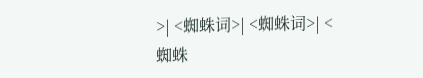>| <蜘蛛词>| <蜘蛛词>| <蜘蛛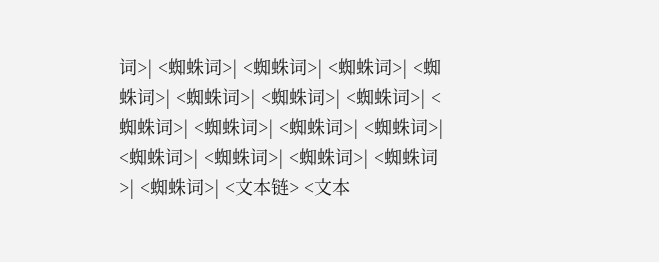词>| <蜘蛛词>| <蜘蛛词>| <蜘蛛词>| <蜘蛛词>| <蜘蛛词>| <蜘蛛词>| <蜘蛛词>| <蜘蛛词>| <蜘蛛词>| <蜘蛛词>| <蜘蛛词>| <蜘蛛词>| <蜘蛛词>| <蜘蛛词>| <蜘蛛词>| <蜘蛛词>| <文本链> <文本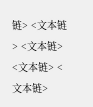链> <文本链> <文本链> <文本链> <文本链>